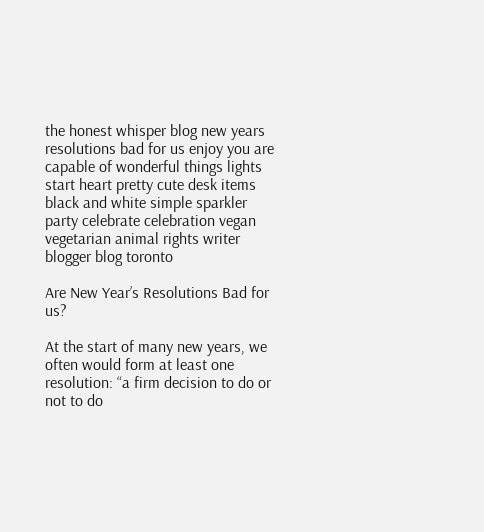the honest whisper blog new years resolutions bad for us enjoy you are capable of wonderful things lights start heart pretty cute desk items black and white simple sparkler party celebrate celebration vegan vegetarian animal rights writer blogger blog toronto

Are New Year’s Resolutions Bad for us?

At the start of many new years, we often would form at least one resolution: “a firm decision to do or not to do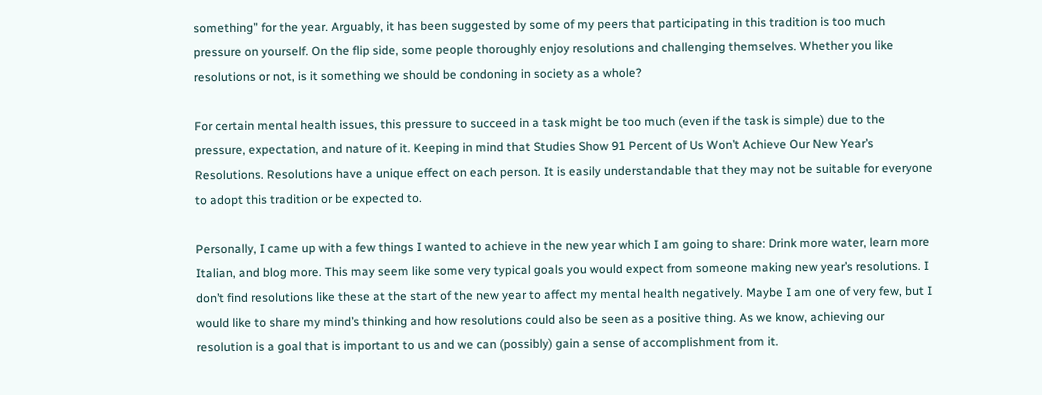something” for the year. Arguably, it has been suggested by some of my peers that participating in this tradition is too much pressure on yourself. On the flip side, some people thoroughly enjoy resolutions and challenging themselves. Whether you like resolutions or not, is it something we should be condoning in society as a whole?

For certain mental health issues, this pressure to succeed in a task might be too much (even if the task is simple) due to the pressure, expectation, and nature of it. Keeping in mind that Studies Show 91 Percent of Us Won’t Achieve Our New Year’s Resolutions. Resolutions have a unique effect on each person. It is easily understandable that they may not be suitable for everyone to adopt this tradition or be expected to.

Personally, I came up with a few things I wanted to achieve in the new year which I am going to share: Drink more water, learn more Italian, and blog more. This may seem like some very typical goals you would expect from someone making new year’s resolutions. I don’t find resolutions like these at the start of the new year to affect my mental health negatively. Maybe I am one of very few, but I would like to share my mind’s thinking and how resolutions could also be seen as a positive thing. As we know, achieving our resolution is a goal that is important to us and we can (possibly) gain a sense of accomplishment from it.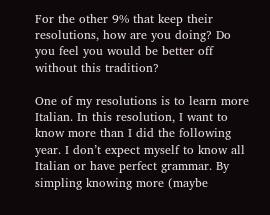For the other 9% that keep their resolutions, how are you doing? Do you feel you would be better off without this tradition?

One of my resolutions is to learn more Italian. In this resolution, I want to know more than I did the following year. I don’t expect myself to know all Italian or have perfect grammar. By simpling knowing more (maybe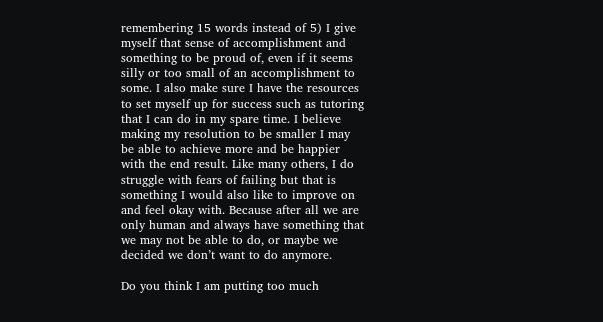remembering 15 words instead of 5) I give myself that sense of accomplishment and something to be proud of, even if it seems silly or too small of an accomplishment to some. I also make sure I have the resources to set myself up for success such as tutoring that I can do in my spare time. I believe making my resolution to be smaller I may be able to achieve more and be happier with the end result. Like many others, I do struggle with fears of failing but that is something I would also like to improve on and feel okay with. Because after all we are only human and always have something that we may not be able to do, or maybe we decided we don’t want to do anymore.

Do you think I am putting too much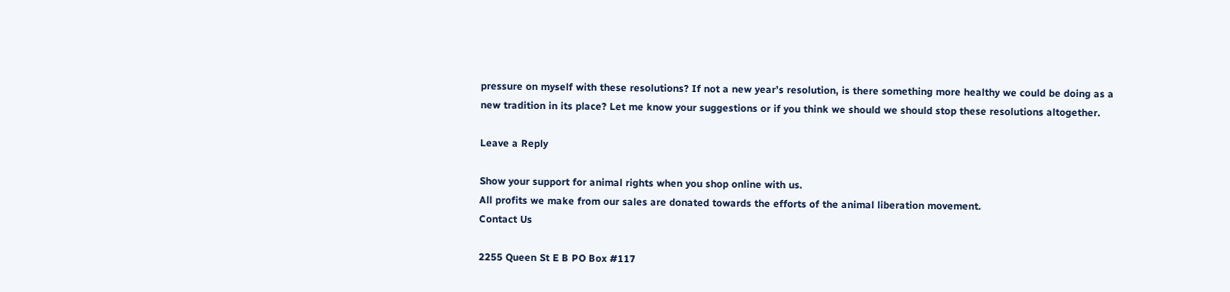pressure on myself with these resolutions? If not a new year’s resolution, is there something more healthy we could be doing as a new tradition in its place? Let me know your suggestions or if you think we should we should stop these resolutions altogether.

Leave a Reply

Show your support for animal rights when you shop online with us.
All profits we make from our sales are donated towards the efforts of the animal liberation movement.
Contact Us

2255 Queen St E B PO Box #117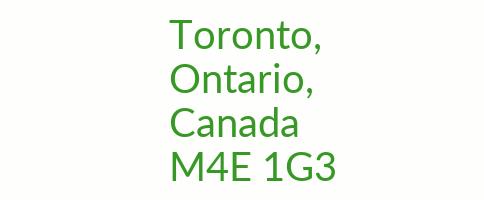Toronto, Ontario, Canada M4E 1G3